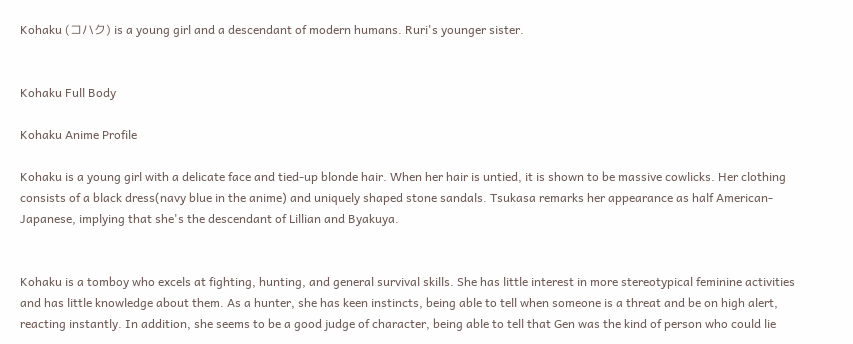Kohaku (コハク) is a young girl and a descendant of modern humans. Ruri's younger sister.


Kohaku Full Body

Kohaku Anime Profile

Kohaku is a young girl with a delicate face and tied-up blonde hair. When her hair is untied, it is shown to be massive cowlicks. Her clothing consists of a black dress(navy blue in the anime) and uniquely shaped stone sandals. Tsukasa remarks her appearance as half American-Japanese, implying that she's the descendant of Lillian and Byakuya.


Kohaku is a tomboy who excels at fighting, hunting, and general survival skills. She has little interest in more stereotypical feminine activities and has little knowledge about them. As a hunter, she has keen instincts, being able to tell when someone is a threat and be on high alert, reacting instantly. In addition, she seems to be a good judge of character, being able to tell that Gen was the kind of person who could lie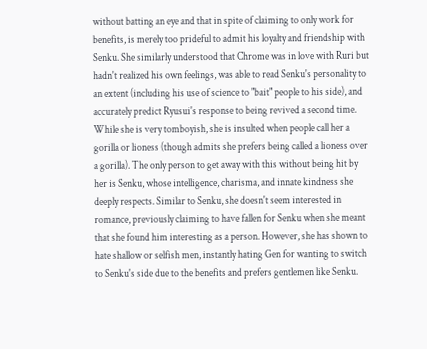without batting an eye and that in spite of claiming to only work for benefits, is merely too prideful to admit his loyalty and friendship with Senku. She similarly understood that Chrome was in love with Ruri but hadn't realized his own feelings, was able to read Senku's personality to an extent (including his use of science to "bait" people to his side), and accurately predict Ryusui's response to being revived a second time. While she is very tomboyish, she is insulted when people call her a gorilla or lioness (though admits she prefers being called a lioness over a gorilla). The only person to get away with this without being hit by her is Senku, whose intelligence, charisma, and innate kindness she deeply respects. Similar to Senku, she doesn't seem interested in romance, previously claiming to have fallen for Senku when she meant that she found him interesting as a person. However, she has shown to hate shallow or selfish men, instantly hating Gen for wanting to switch to Senku's side due to the benefits and prefers gentlemen like Senku.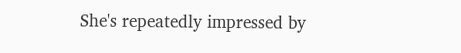She's repeatedly impressed by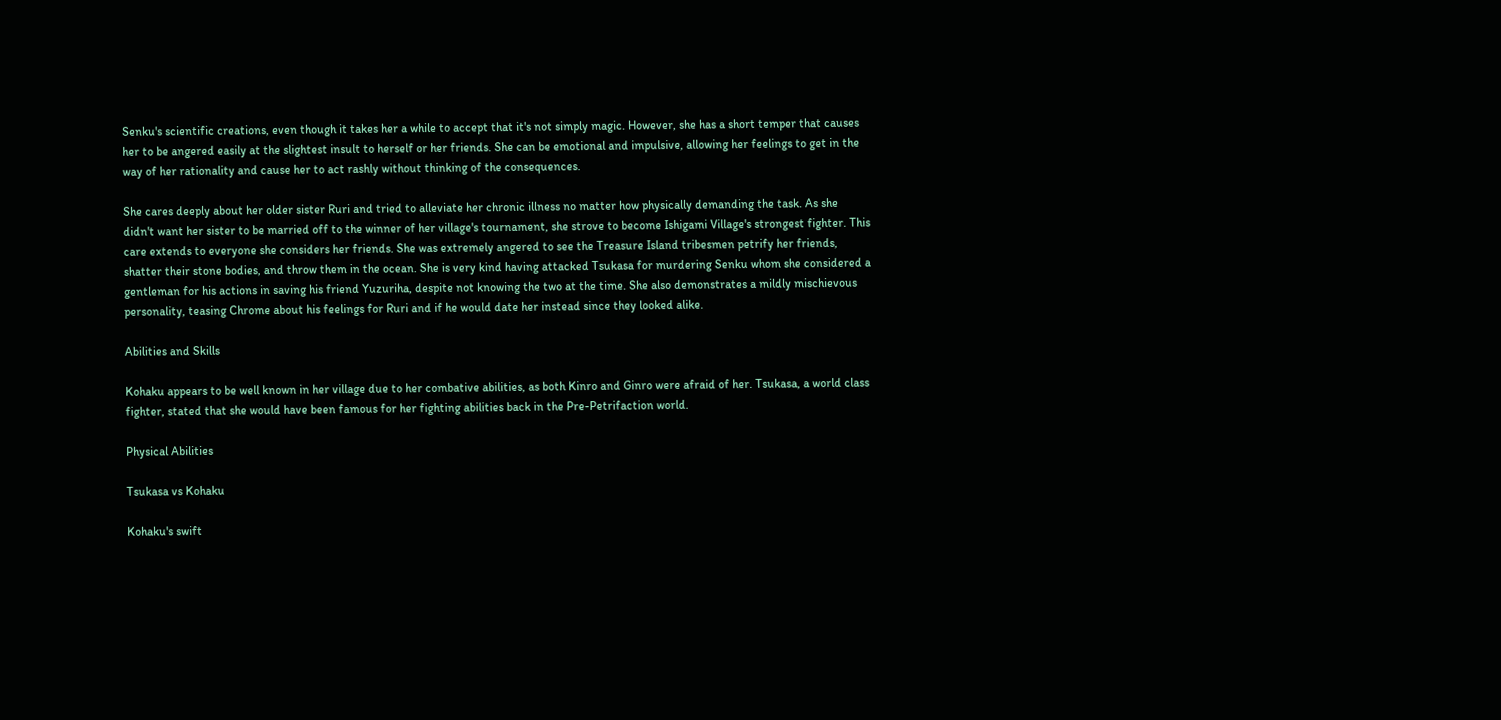Senku's scientific creations, even though it takes her a while to accept that it's not simply magic. However, she has a short temper that causes her to be angered easily at the slightest insult to herself or her friends. She can be emotional and impulsive, allowing her feelings to get in the way of her rationality and cause her to act rashly without thinking of the consequences.

She cares deeply about her older sister Ruri and tried to alleviate her chronic illness no matter how physically demanding the task. As she didn't want her sister to be married off to the winner of her village's tournament, she strove to become Ishigami Village's strongest fighter. This care extends to everyone she considers her friends. She was extremely angered to see the Treasure Island tribesmen petrify her friends, shatter their stone bodies, and throw them in the ocean. She is very kind having attacked Tsukasa for murdering Senku whom she considered a gentleman for his actions in saving his friend Yuzuriha, despite not knowing the two at the time. She also demonstrates a mildly mischievous personality, teasing Chrome about his feelings for Ruri and if he would date her instead since they looked alike.

Abilities and Skills

Kohaku appears to be well known in her village due to her combative abilities, as both Kinro and Ginro were afraid of her. Tsukasa, a world class fighter, stated that she would have been famous for her fighting abilities back in the Pre-Petrifaction world.

Physical Abilities

Tsukasa vs Kohaku

Kohaku's swift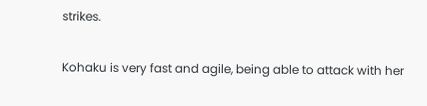strikes.

Kohaku is very fast and agile, being able to attack with her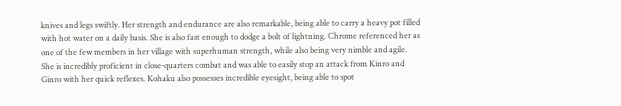knives and legs swiftly. Her strength and endurance are also remarkable, being able to carry a heavy pot filled with hot water on a daily basis. She is also fast enough to dodge a bolt of lightning. Chrome referenced her as one of the few members in her village with superhuman strength, while also being very nimble and agile. She is incredibly proficient in close-quarters combat and was able to easily stop an attack from Kinro and Ginro with her quick reflexes. Kohaku also possesses incredible eyesight, being able to spot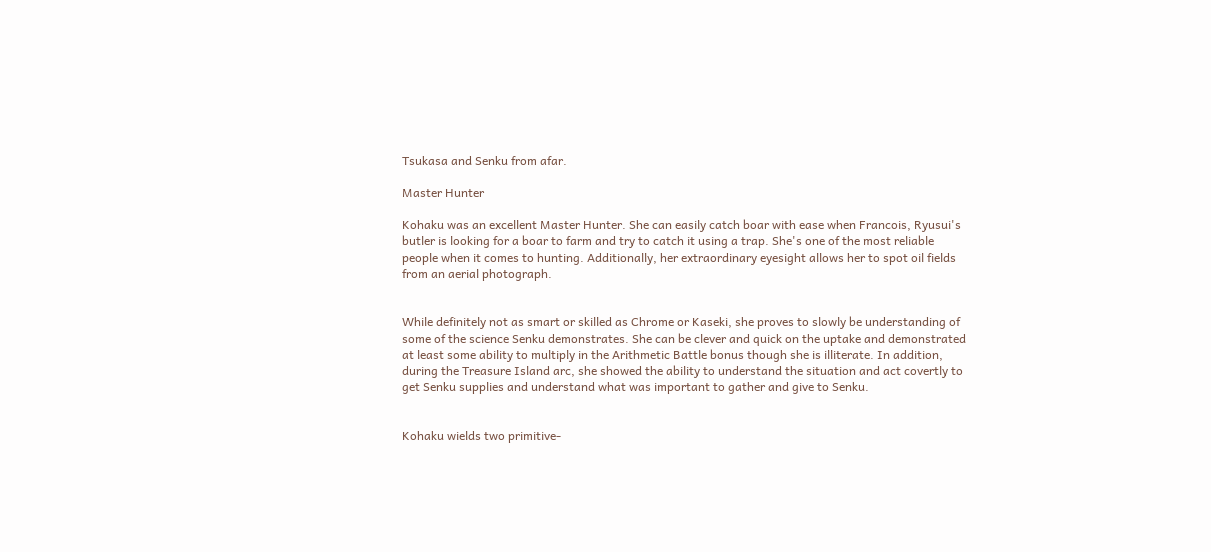Tsukasa and Senku from afar.

Master Hunter

Kohaku was an excellent Master Hunter. She can easily catch boar with ease when Francois, Ryusui's butler is looking for a boar to farm and try to catch it using a trap. She's one of the most reliable people when it comes to hunting. Additionally, her extraordinary eyesight allows her to spot oil fields from an aerial photograph.


While definitely not as smart or skilled as Chrome or Kaseki, she proves to slowly be understanding of some of the science Senku demonstrates. She can be clever and quick on the uptake and demonstrated at least some ability to multiply in the Arithmetic Battle bonus though she is illiterate. In addition, during the Treasure Island arc, she showed the ability to understand the situation and act covertly to get Senku supplies and understand what was important to gather and give to Senku.


Kohaku wields two primitive-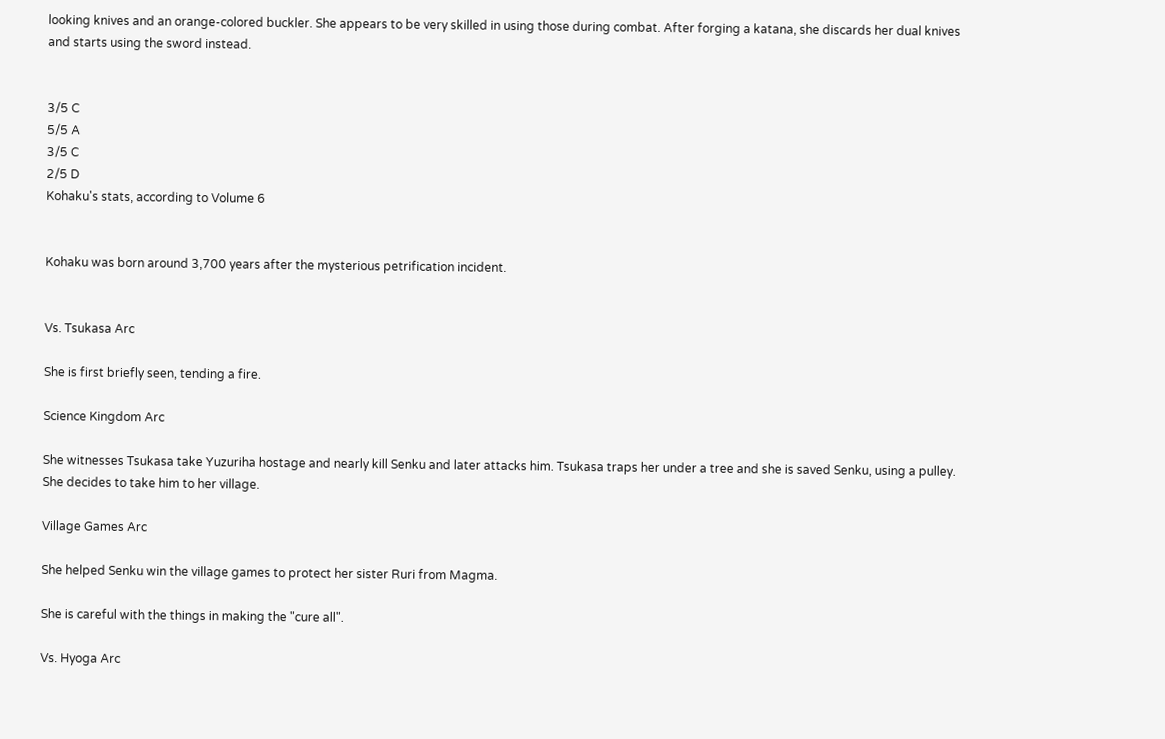looking knives and an orange-colored buckler. She appears to be very skilled in using those during combat. After forging a katana, she discards her dual knives and starts using the sword instead.


3/5 C
5/5 A
3/5 C
2/5 D
Kohaku's stats, according to Volume 6


Kohaku was born around 3,700 years after the mysterious petrification incident.


Vs. Tsukasa Arc

She is first briefly seen, tending a fire.

Science Kingdom Arc

She witnesses Tsukasa take Yuzuriha hostage and nearly kill Senku and later attacks him. Tsukasa traps her under a tree and she is saved Senku, using a pulley. She decides to take him to her village.

Village Games Arc

She helped Senku win the village games to protect her sister Ruri from Magma.

She is careful with the things in making the "cure all".

Vs. Hyoga Arc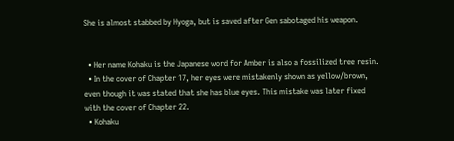She is almost stabbed by Hyoga, but is saved after Gen sabotaged his weapon.


  • Her name Kohaku is the Japanese word for Amber is also a fossilized tree resin.
  • In the cover of Chapter 17, her eyes were mistakenly shown as yellow/brown, even though it was stated that she has blue eyes. This mistake was later fixed with the cover of Chapter 22.
  • Kohaku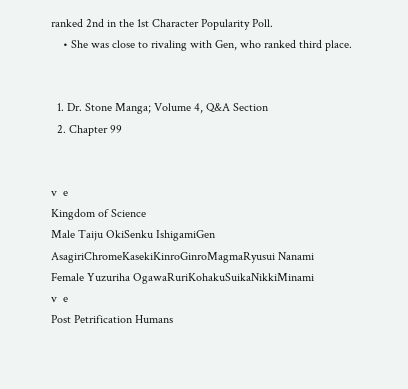ranked 2nd in the 1st Character Popularity Poll.
    • She was close to rivaling with Gen, who ranked third place.


  1. Dr. Stone Manga; Volume 4, Q&A Section
  2. Chapter 99


v  e
Kingdom of Science
Male Taiju OkiSenku IshigamiGen AsagiriChromeKasekiKinroGinroMagmaRyusui Nanami
Female Yuzuriha OgawaRuriKohakuSuikaNikkiMinami
v  e
Post Petrification Humans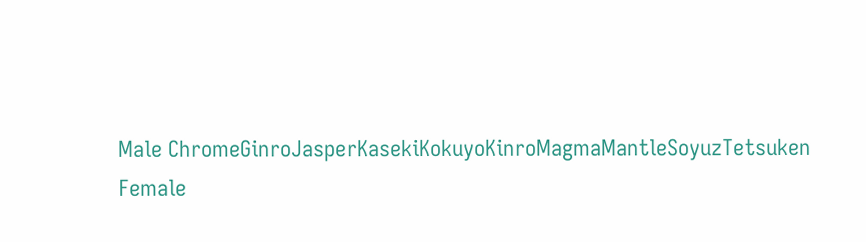Male ChromeGinroJasperKasekiKokuyoKinroMagmaMantleSoyuzTetsuken
Female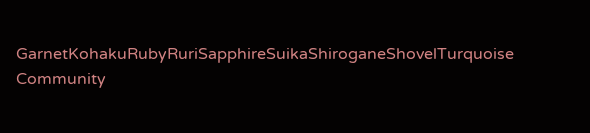GarnetKohakuRubyRuriSapphireSuikaShiroganeShovelTurquoise
Community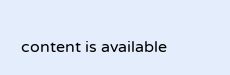content is available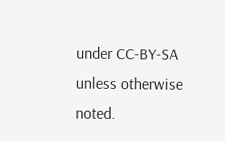under CC-BY-SA unless otherwise noted.